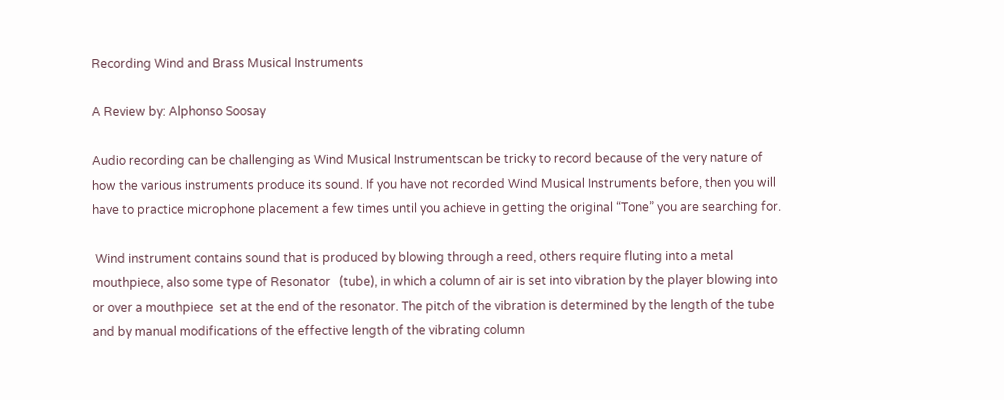Recording Wind and Brass Musical Instruments

A Review by: Alphonso Soosay

Audio recording can be challenging as Wind Musical Instrumentscan be tricky to record because of the very nature of how the various instruments produce its sound. If you have not recorded Wind Musical Instruments before, then you will have to practice microphone placement a few times until you achieve in getting the original “Tone” you are searching for.

 Wind instrument contains sound that is produced by blowing through a reed, others require fluting into a metal mouthpiece, also some type of Resonator   (tube), in which a column of air is set into vibration by the player blowing into or over a mouthpiece  set at the end of the resonator. The pitch of the vibration is determined by the length of the tube and by manual modifications of the effective length of the vibrating column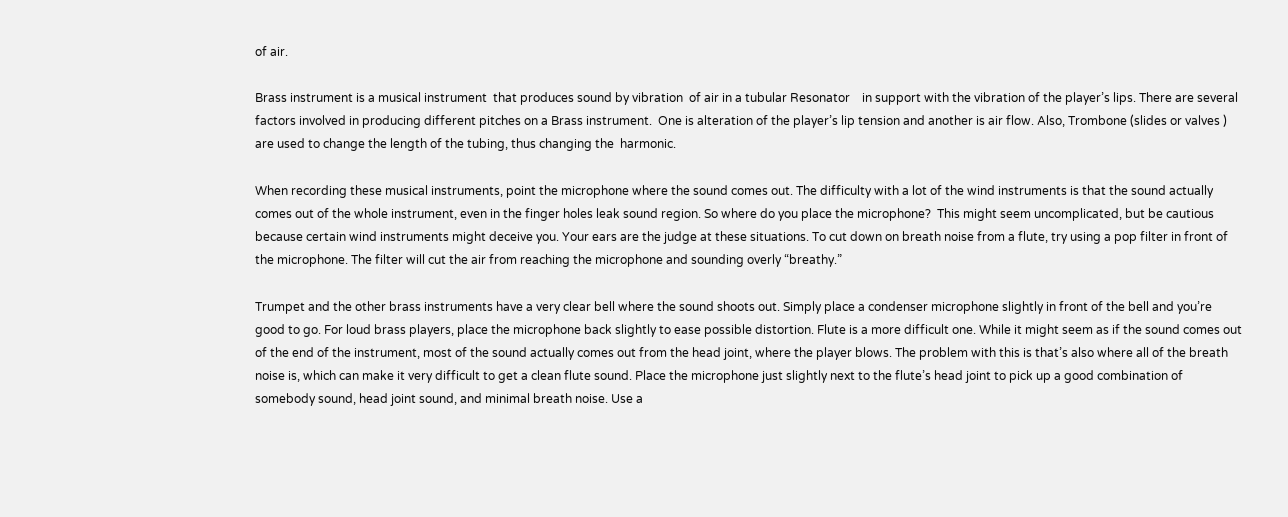of air.

Brass instrument is a musical instrument  that produces sound by vibration  of air in a tubular Resonator    in support with the vibration of the player’s lips. There are several factors involved in producing different pitches on a Brass instrument.  One is alteration of the player’s lip tension and another is air flow. Also, Trombone (slides or valves ) are used to change the length of the tubing, thus changing the  harmonic.

When recording these musical instruments, point the microphone where the sound comes out. The difficulty with a lot of the wind instruments is that the sound actually comes out of the whole instrument, even in the finger holes leak sound region. So where do you place the microphone?  This might seem uncomplicated, but be cautious because certain wind instruments might deceive you. Your ears are the judge at these situations. To cut down on breath noise from a flute, try using a pop filter in front of the microphone. The filter will cut the air from reaching the microphone and sounding overly “breathy.”

Trumpet and the other brass instruments have a very clear bell where the sound shoots out. Simply place a condenser microphone slightly in front of the bell and you’re good to go. For loud brass players, place the microphone back slightly to ease possible distortion. Flute is a more difficult one. While it might seem as if the sound comes out of the end of the instrument, most of the sound actually comes out from the head joint, where the player blows. The problem with this is that’s also where all of the breath noise is, which can make it very difficult to get a clean flute sound. Place the microphone just slightly next to the flute’s head joint to pick up a good combination of somebody sound, head joint sound, and minimal breath noise. Use a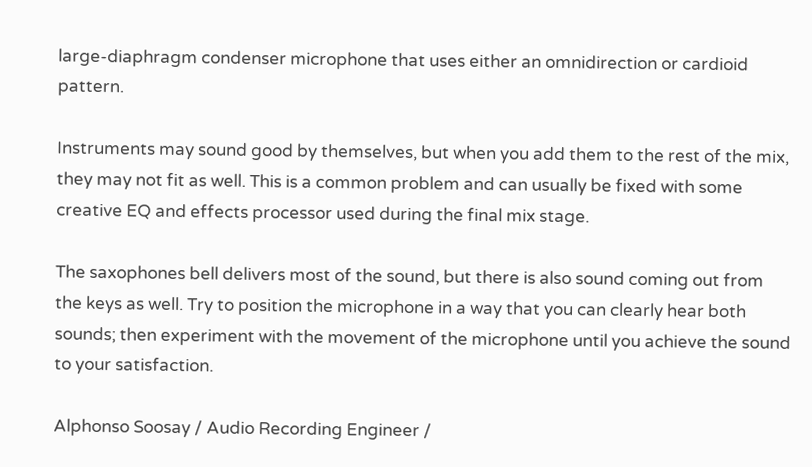large-diaphragm condenser microphone that uses either an omnidirection or cardioid pattern.

Instruments may sound good by themselves, but when you add them to the rest of the mix, they may not fit as well. This is a common problem and can usually be fixed with some creative EQ and effects processor used during the final mix stage.

The saxophones bell delivers most of the sound, but there is also sound coming out from the keys as well. Try to position the microphone in a way that you can clearly hear both sounds; then experiment with the movement of the microphone until you achieve the sound to your satisfaction.

Alphonso Soosay / Audio Recording Engineer /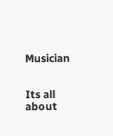Musician


Its all about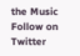the Music Follow on Twitter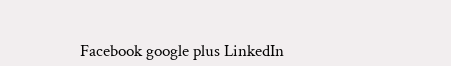Facebook google plus LinkedIn